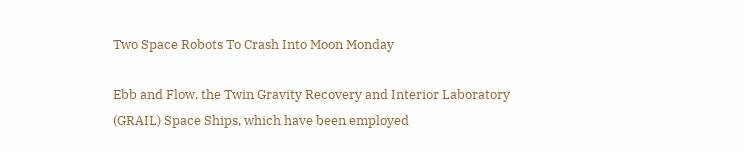Two Space Robots To Crash Into Moon Monday

Ebb and Flow, the Twin Gravity Recovery and Interior Laboratory (GRAIL) Space Ships, which have been employed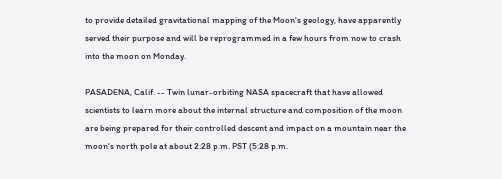to provide detailed gravitational mapping of the Moon's geology, have apparently served their purpose and will be reprogrammed in a few hours from now to crash into the moon on Monday.

PASADENA, Calif. -- Twin lunar-orbiting NASA spacecraft that have allowed scientists to learn more about the internal structure and composition of the moon are being prepared for their controlled descent and impact on a mountain near the moon's north pole at about 2:28 p.m. PST (5:28 p.m.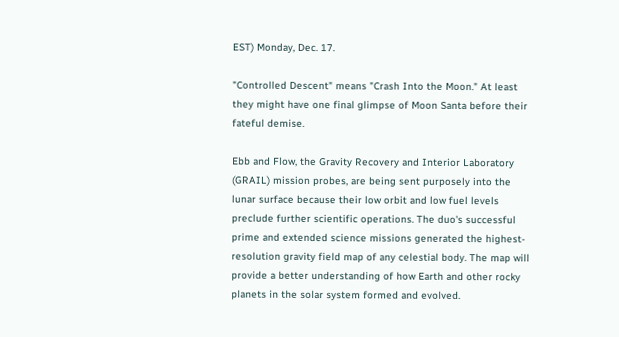EST) Monday, Dec. 17.

"Controlled Descent" means "Crash Into the Moon." At least they might have one final glimpse of Moon Santa before their fateful demise.

Ebb and Flow, the Gravity Recovery and Interior Laboratory (GRAIL) mission probes, are being sent purposely into the lunar surface because their low orbit and low fuel levels preclude further scientific operations. The duo's successful prime and extended science missions generated the highest-resolution gravity field map of any celestial body. The map will provide a better understanding of how Earth and other rocky planets in the solar system formed and evolved.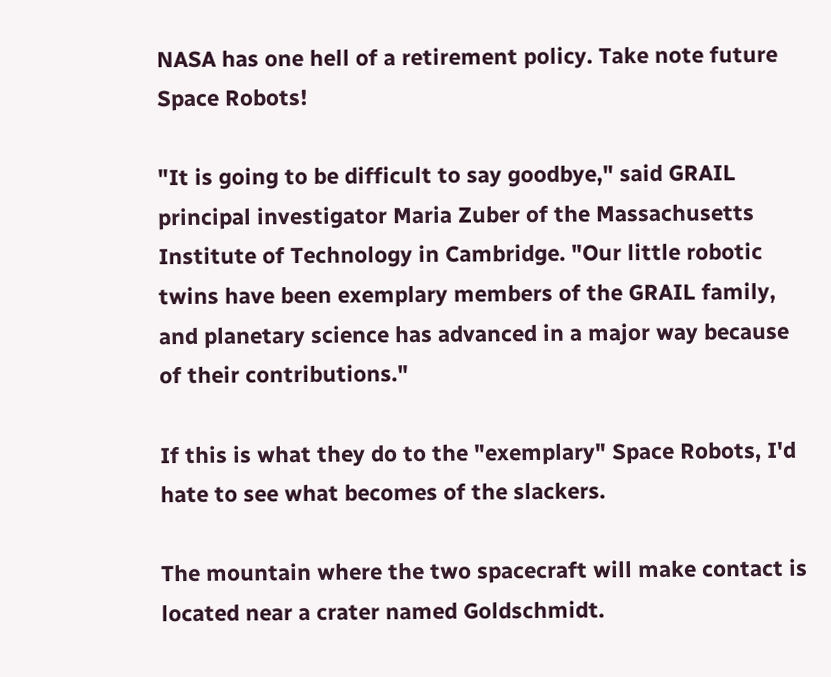NASA has one hell of a retirement policy. Take note future Space Robots!

"It is going to be difficult to say goodbye," said GRAIL principal investigator Maria Zuber of the Massachusetts Institute of Technology in Cambridge. "Our little robotic twins have been exemplary members of the GRAIL family, and planetary science has advanced in a major way because of their contributions."

If this is what they do to the "exemplary" Space Robots, I'd hate to see what becomes of the slackers.

The mountain where the two spacecraft will make contact is located near a crater named Goldschmidt.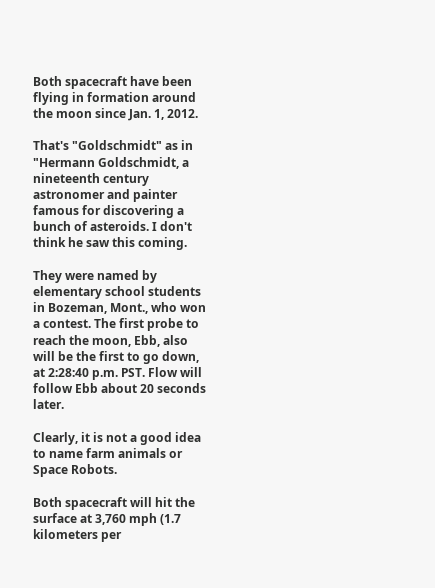Both spacecraft have been flying in formation around the moon since Jan. 1, 2012.

That's "Goldschmidt" as in "Hermann Goldschmidt, a nineteenth century astronomer and painter famous for discovering a bunch of asteroids. I don't think he saw this coming.

They were named by elementary school students in Bozeman, Mont., who won a contest. The first probe to reach the moon, Ebb, also will be the first to go down, at 2:28:40 p.m. PST. Flow will follow Ebb about 20 seconds later.

Clearly, it is not a good idea to name farm animals or Space Robots.

Both spacecraft will hit the surface at 3,760 mph (1.7 kilometers per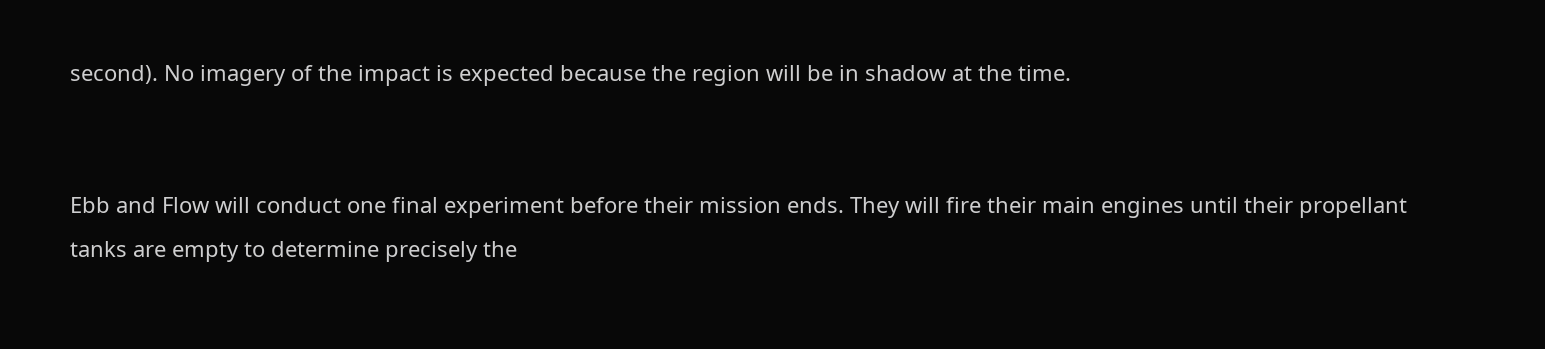second). No imagery of the impact is expected because the region will be in shadow at the time.


Ebb and Flow will conduct one final experiment before their mission ends. They will fire their main engines until their propellant tanks are empty to determine precisely the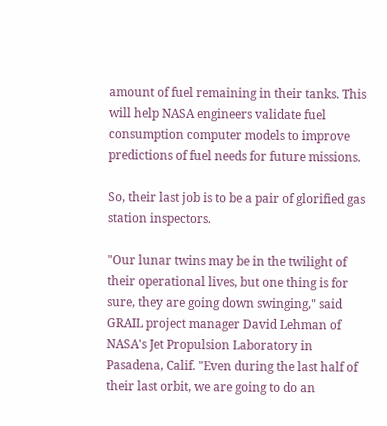amount of fuel remaining in their tanks. This will help NASA engineers validate fuel consumption computer models to improve predictions of fuel needs for future missions.

So, their last job is to be a pair of glorified gas station inspectors.

"Our lunar twins may be in the twilight of their operational lives, but one thing is for sure, they are going down swinging," said GRAIL project manager David Lehman of NASA's Jet Propulsion Laboratory in Pasadena, Calif. "Even during the last half of their last orbit, we are going to do an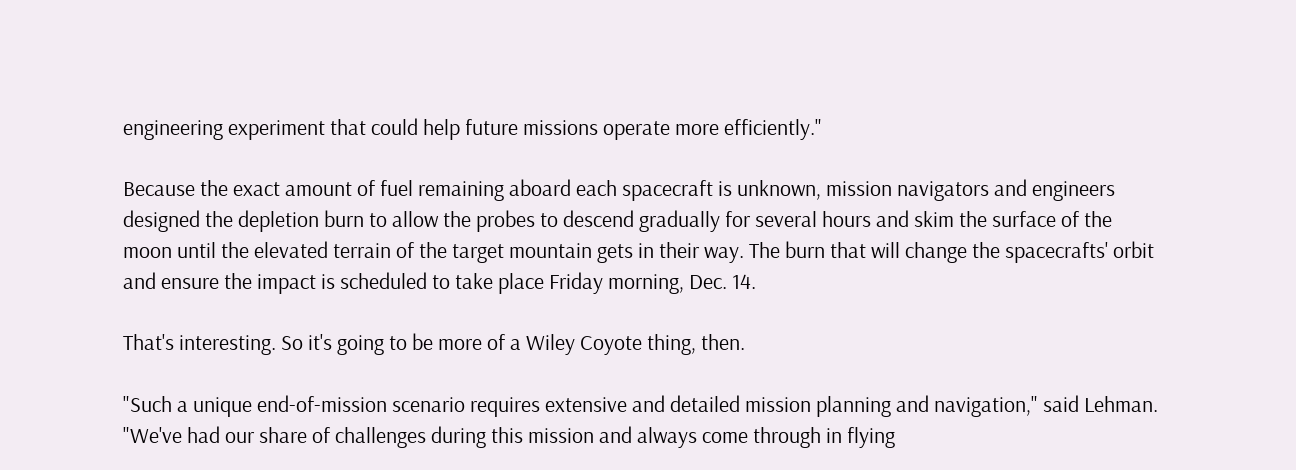engineering experiment that could help future missions operate more efficiently."

Because the exact amount of fuel remaining aboard each spacecraft is unknown, mission navigators and engineers designed the depletion burn to allow the probes to descend gradually for several hours and skim the surface of the moon until the elevated terrain of the target mountain gets in their way. The burn that will change the spacecrafts' orbit and ensure the impact is scheduled to take place Friday morning, Dec. 14.

That's interesting. So it's going to be more of a Wiley Coyote thing, then.

"Such a unique end-of-mission scenario requires extensive and detailed mission planning and navigation," said Lehman. "We've had our share of challenges during this mission and always come through in flying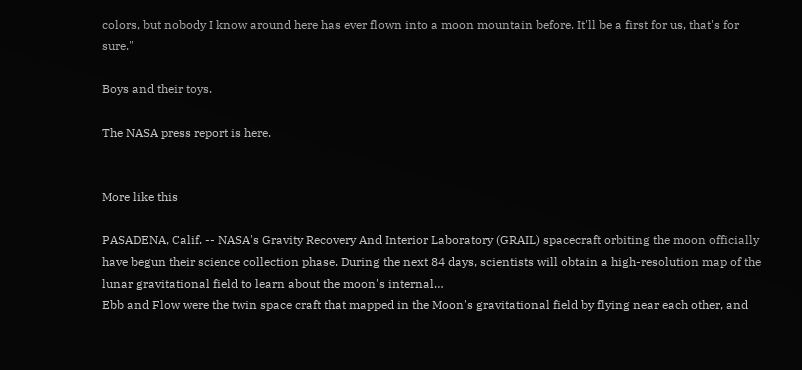colors, but nobody I know around here has ever flown into a moon mountain before. It'll be a first for us, that's for sure."

Boys and their toys.

The NASA press report is here.


More like this

PASADENA, Calif. -- NASA's Gravity Recovery And Interior Laboratory (GRAIL) spacecraft orbiting the moon officially have begun their science collection phase. During the next 84 days, scientists will obtain a high-resolution map of the lunar gravitational field to learn about the moon's internal…
Ebb and Flow were the twin space craft that mapped in the Moon's gravitational field by flying near each other, and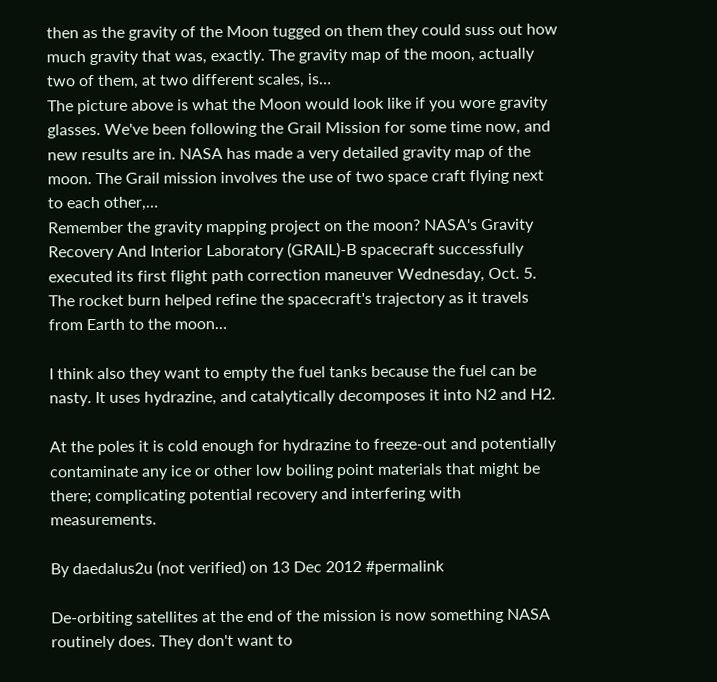then as the gravity of the Moon tugged on them they could suss out how much gravity that was, exactly. The gravity map of the moon, actually two of them, at two different scales, is…
The picture above is what the Moon would look like if you wore gravity glasses. We've been following the Grail Mission for some time now, and new results are in. NASA has made a very detailed gravity map of the moon. The Grail mission involves the use of two space craft flying next to each other,…
Remember the gravity mapping project on the moon? NASA's Gravity Recovery And Interior Laboratory (GRAIL)-B spacecraft successfully executed its first flight path correction maneuver Wednesday, Oct. 5. The rocket burn helped refine the spacecraft's trajectory as it travels from Earth to the moon…

I think also they want to empty the fuel tanks because the fuel can be nasty. It uses hydrazine, and catalytically decomposes it into N2 and H2.

At the poles it is cold enough for hydrazine to freeze-out and potentially contaminate any ice or other low boiling point materials that might be there; complicating potential recovery and interfering with measurements.

By daedalus2u (not verified) on 13 Dec 2012 #permalink

De-orbiting satellites at the end of the mission is now something NASA routinely does. They don't want to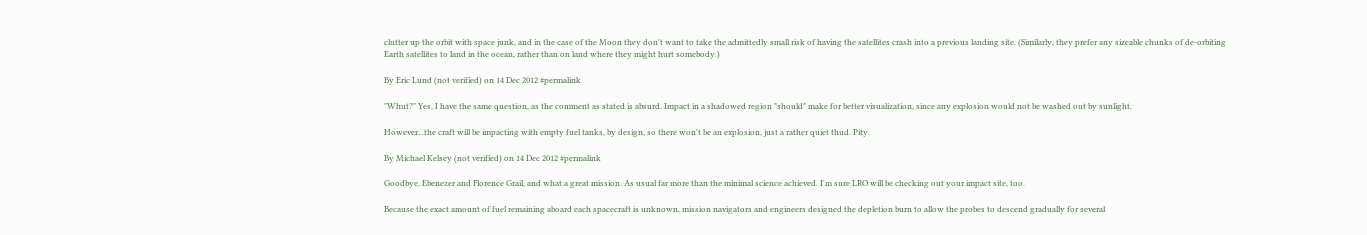clutter up the orbit with space junk, and in the case of the Moon they don't want to take the admittedly small risk of having the satellites crash into a previous landing site. (Similarly, they prefer any sizeable chunks of de-orbiting Earth satellites to land in the ocean, rather than on land where they might hurt somebody.)

By Eric Lund (not verified) on 14 Dec 2012 #permalink

"Whut?" Yes, I have the same question, as the comment as stated is absurd. Impact in a shadowed region "should" make for better visualization, since any explosion would not be washed out by sunlight.

However...the craft will be impacting with empty fuel tanks, by design, so there won't be an explosion, just a rather quiet thud. Pity.

By Michael Kelsey (not verified) on 14 Dec 2012 #permalink

Goodbye, Ebenezer and Florence Grail, and what a great mission. As usual far more than the minimal science achieved. I'm sure LRO will be checking out your impact site, too.

Because the exact amount of fuel remaining aboard each spacecraft is unknown, mission navigators and engineers designed the depletion burn to allow the probes to descend gradually for several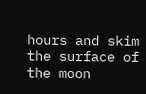hours and skim the surface of the moon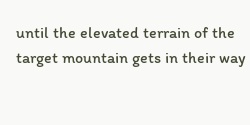until the elevated terrain of the target mountain gets in their way